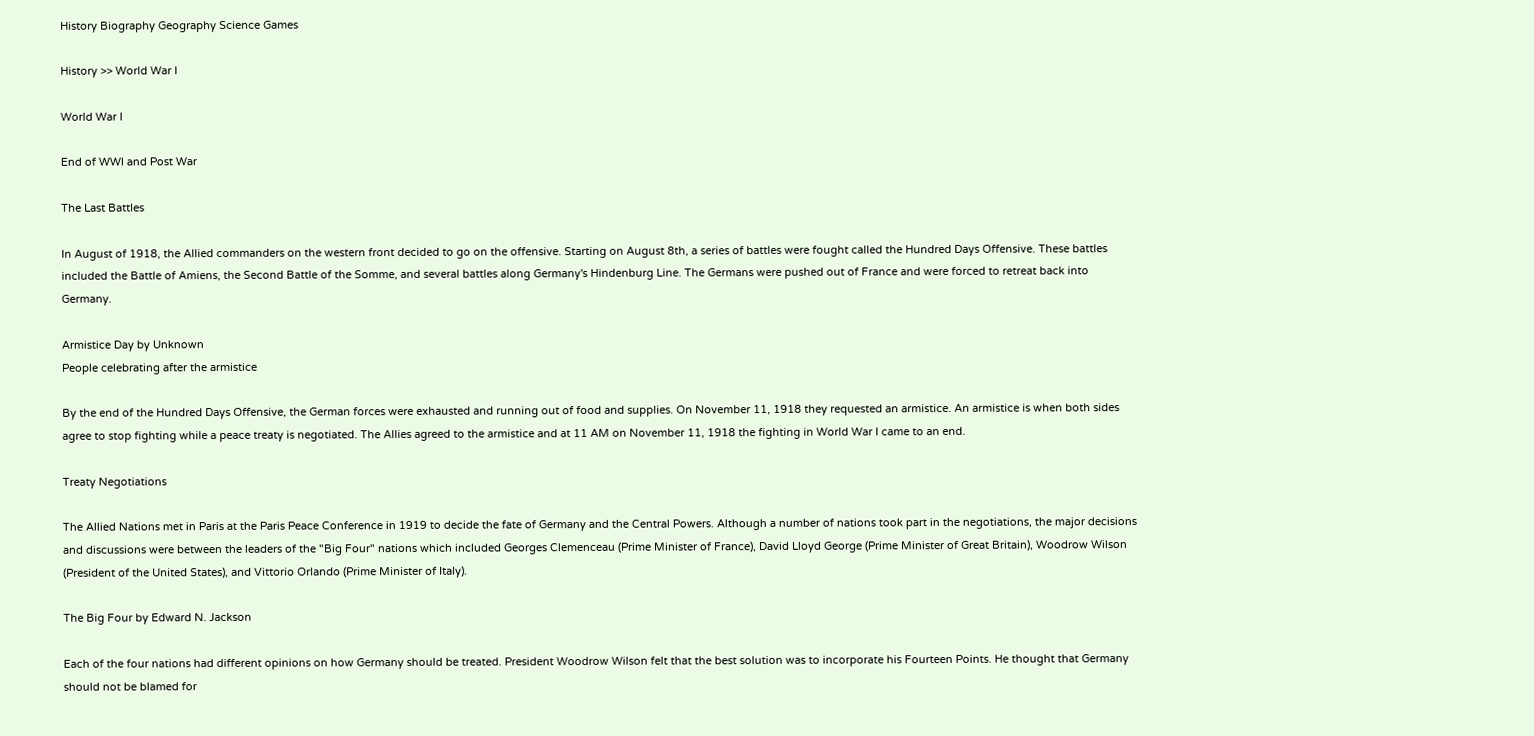History Biography Geography Science Games

History >> World War I

World War I

End of WWI and Post War

The Last Battles

In August of 1918, the Allied commanders on the western front decided to go on the offensive. Starting on August 8th, a series of battles were fought called the Hundred Days Offensive. These battles included the Battle of Amiens, the Second Battle of the Somme, and several battles along Germany's Hindenburg Line. The Germans were pushed out of France and were forced to retreat back into Germany.

Armistice Day by Unknown
People celebrating after the armistice

By the end of the Hundred Days Offensive, the German forces were exhausted and running out of food and supplies. On November 11, 1918 they requested an armistice. An armistice is when both sides agree to stop fighting while a peace treaty is negotiated. The Allies agreed to the armistice and at 11 AM on November 11, 1918 the fighting in World War I came to an end.

Treaty Negotiations

The Allied Nations met in Paris at the Paris Peace Conference in 1919 to decide the fate of Germany and the Central Powers. Although a number of nations took part in the negotiations, the major decisions and discussions were between the leaders of the "Big Four" nations which included Georges Clemenceau (Prime Minister of France), David Lloyd George (Prime Minister of Great Britain), Woodrow Wilson (President of the United States), and Vittorio Orlando (Prime Minister of Italy).

The Big Four by Edward N. Jackson

Each of the four nations had different opinions on how Germany should be treated. President Woodrow Wilson felt that the best solution was to incorporate his Fourteen Points. He thought that Germany should not be blamed for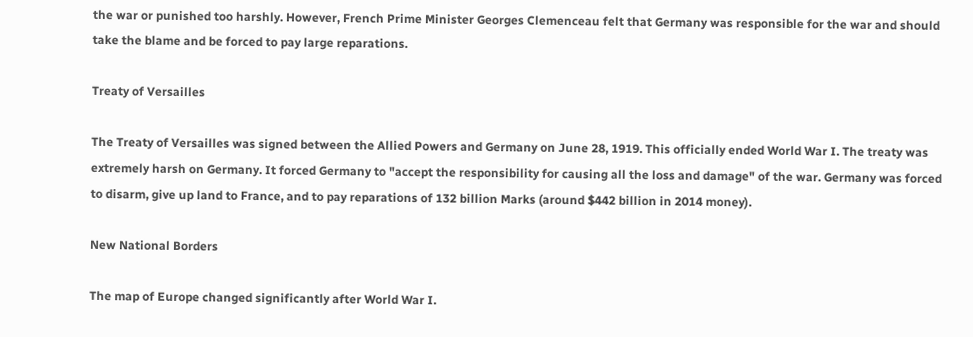the war or punished too harshly. However, French Prime Minister Georges Clemenceau felt that Germany was responsible for the war and should take the blame and be forced to pay large reparations.

Treaty of Versailles

The Treaty of Versailles was signed between the Allied Powers and Germany on June 28, 1919. This officially ended World War I. The treaty was extremely harsh on Germany. It forced Germany to "accept the responsibility for causing all the loss and damage" of the war. Germany was forced to disarm, give up land to France, and to pay reparations of 132 billion Marks (around $442 billion in 2014 money).

New National Borders

The map of Europe changed significantly after World War I.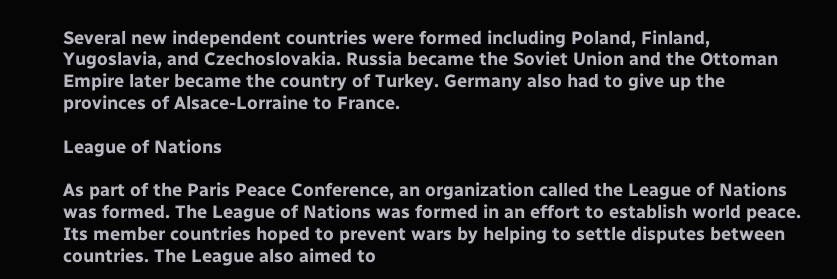Several new independent countries were formed including Poland, Finland, Yugoslavia, and Czechoslovakia. Russia became the Soviet Union and the Ottoman Empire later became the country of Turkey. Germany also had to give up the provinces of Alsace-Lorraine to France.

League of Nations

As part of the Paris Peace Conference, an organization called the League of Nations was formed. The League of Nations was formed in an effort to establish world peace. Its member countries hoped to prevent wars by helping to settle disputes between countries. The League also aimed to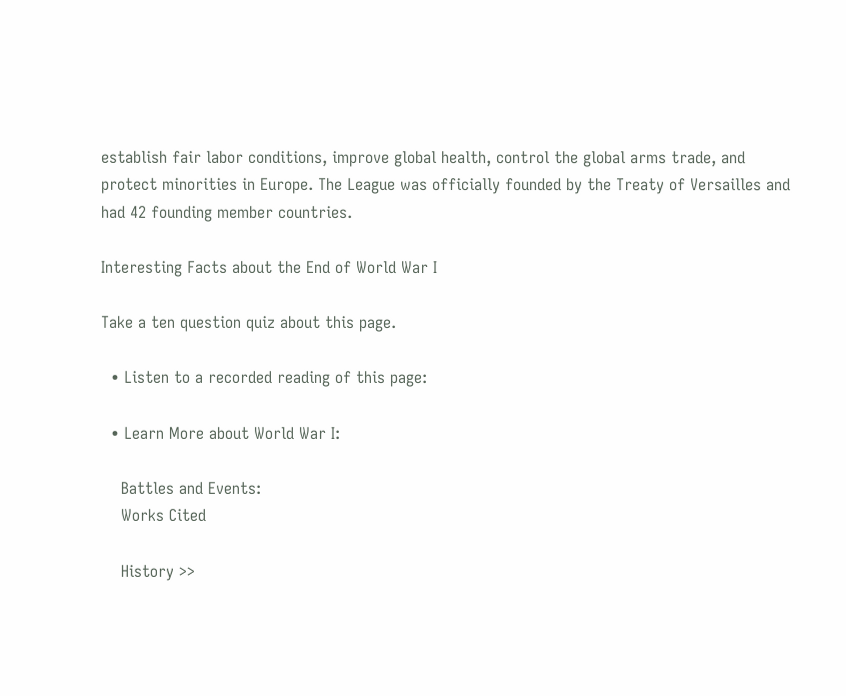establish fair labor conditions, improve global health, control the global arms trade, and protect minorities in Europe. The League was officially founded by the Treaty of Versailles and had 42 founding member countries.

Interesting Facts about the End of World War I

Take a ten question quiz about this page.

  • Listen to a recorded reading of this page:

  • Learn More about World War I:

    Battles and Events:
    Works Cited

    History >>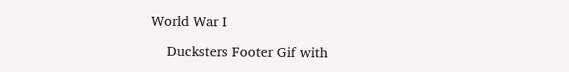World War I

    Ducksters Footer Gif with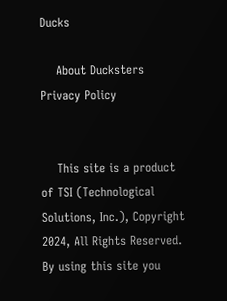Ducks

    About Ducksters Privacy Policy


    This site is a product of TSI (Technological Solutions, Inc.), Copyright 2024, All Rights Reserved. By using this site you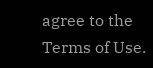agree to the Terms of Use.